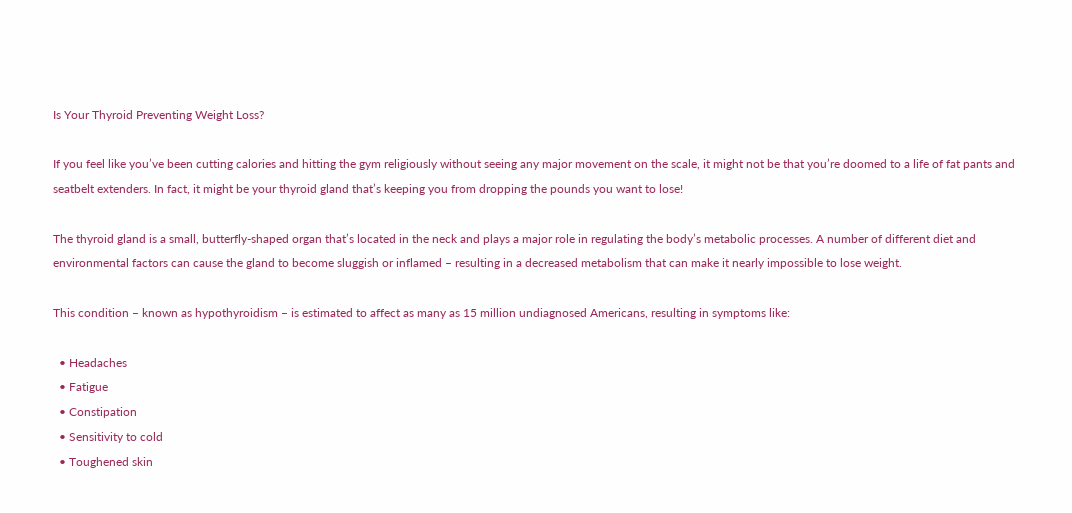Is Your Thyroid Preventing Weight Loss?

If you feel like you’ve been cutting calories and hitting the gym religiously without seeing any major movement on the scale, it might not be that you’re doomed to a life of fat pants and seatbelt extenders. In fact, it might be your thyroid gland that’s keeping you from dropping the pounds you want to lose!

The thyroid gland is a small, butterfly-shaped organ that’s located in the neck and plays a major role in regulating the body’s metabolic processes. A number of different diet and environmental factors can cause the gland to become sluggish or inflamed – resulting in a decreased metabolism that can make it nearly impossible to lose weight.

This condition – known as hypothyroidism – is estimated to affect as many as 15 million undiagnosed Americans, resulting in symptoms like:

  • Headaches
  • Fatigue
  • Constipation
  • Sensitivity to cold
  • Toughened skin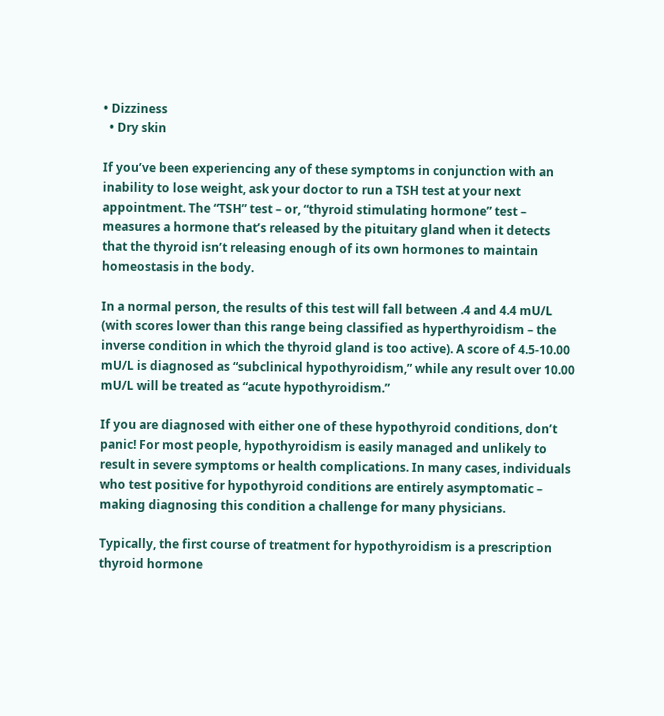• Dizziness
  • Dry skin

If you’ve been experiencing any of these symptoms in conjunction with an inability to lose weight, ask your doctor to run a TSH test at your next appointment. The “TSH” test – or, “thyroid stimulating hormone” test – measures a hormone that’s released by the pituitary gland when it detects that the thyroid isn’t releasing enough of its own hormones to maintain homeostasis in the body.

In a normal person, the results of this test will fall between .4 and 4.4 mU/L (with scores lower than this range being classified as hyperthyroidism – the inverse condition in which the thyroid gland is too active). A score of 4.5-10.00 mU/L is diagnosed as “subclinical hypothyroidism,” while any result over 10.00 mU/L will be treated as “acute hypothyroidism.”

If you are diagnosed with either one of these hypothyroid conditions, don’t panic! For most people, hypothyroidism is easily managed and unlikely to result in severe symptoms or health complications. In many cases, individuals who test positive for hypothyroid conditions are entirely asymptomatic – making diagnosing this condition a challenge for many physicians.

Typically, the first course of treatment for hypothyroidism is a prescription thyroid hormone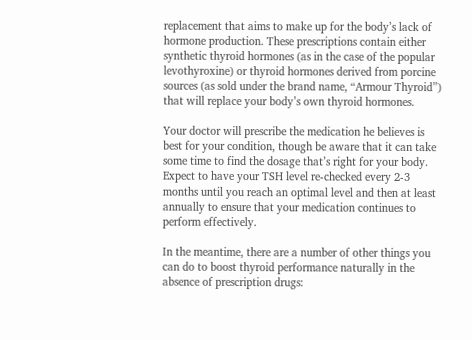replacement that aims to make up for the body’s lack of hormone production. These prescriptions contain either synthetic thyroid hormones (as in the case of the popular levothyroxine) or thyroid hormones derived from porcine sources (as sold under the brand name, “Armour Thyroid”) that will replace your body’s own thyroid hormones.

Your doctor will prescribe the medication he believes is best for your condition, though be aware that it can take some time to find the dosage that’s right for your body. Expect to have your TSH level re-checked every 2-3 months until you reach an optimal level and then at least annually to ensure that your medication continues to perform effectively.

In the meantime, there are a number of other things you can do to boost thyroid performance naturally in the absence of prescription drugs: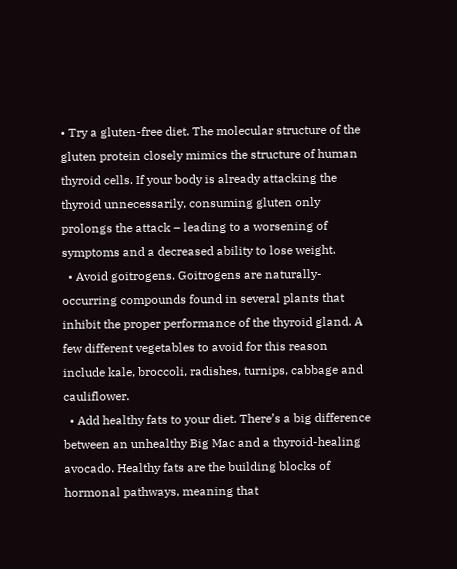• Try a gluten-free diet. The molecular structure of the gluten protein closely mimics the structure of human thyroid cells. If your body is already attacking the thyroid unnecessarily, consuming gluten only prolongs the attack – leading to a worsening of symptoms and a decreased ability to lose weight.
  • Avoid goitrogens. Goitrogens are naturally-occurring compounds found in several plants that inhibit the proper performance of the thyroid gland. A few different vegetables to avoid for this reason include kale, broccoli, radishes, turnips, cabbage and cauliflower.
  • Add healthy fats to your diet. There’s a big difference between an unhealthy Big Mac and a thyroid-healing avocado. Healthy fats are the building blocks of hormonal pathways, meaning that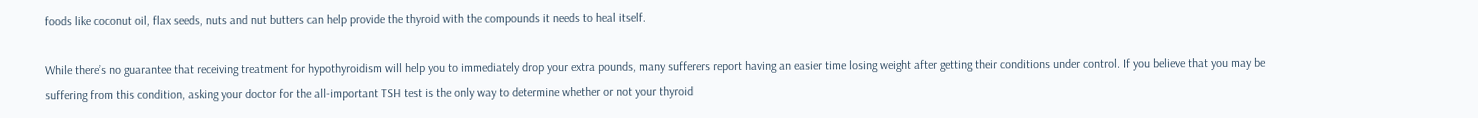foods like coconut oil, flax seeds, nuts and nut butters can help provide the thyroid with the compounds it needs to heal itself.

While there’s no guarantee that receiving treatment for hypothyroidism will help you to immediately drop your extra pounds, many sufferers report having an easier time losing weight after getting their conditions under control. If you believe that you may be suffering from this condition, asking your doctor for the all-important TSH test is the only way to determine whether or not your thyroid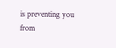is preventing you from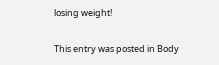losing weight!

This entry was posted in Body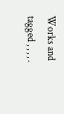Works and tagged , , , , .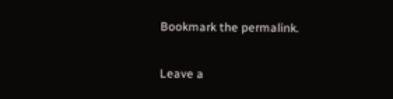Bookmark the permalink.

Leave a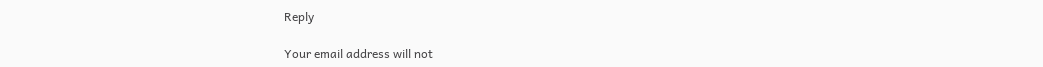Reply

Your email address will not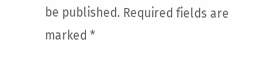be published. Required fields are marked *